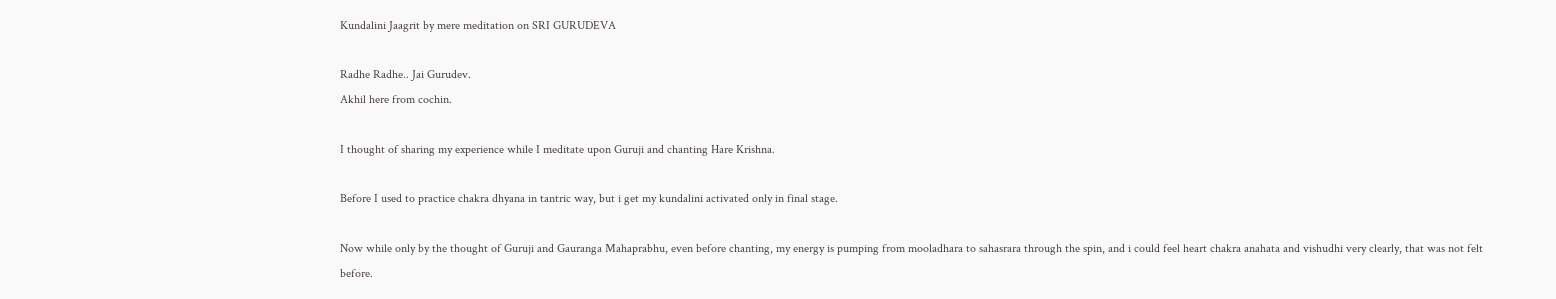Kundalini Jaagrit by mere meditation on SRI GURUDEVA

Radhe Radhe.. Jai Gurudev.
Akhil here from cochin.

I thought of sharing my experience while I meditate upon Guruji and chanting Hare Krishna.

Before I used to practice chakra dhyana in tantric way, but i get my kundalini activated only in final stage.

Now while only by the thought of Guruji and Gauranga Mahaprabhu, even before chanting, my energy is pumping from mooladhara to sahasrara through the spin, and i could feel heart chakra anahata and vishudhi very clearly, that was not felt before.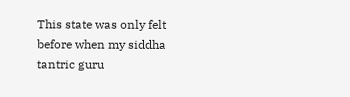This state was only felt before when my siddha tantric guru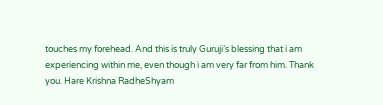touches my forehead. And this is truly Guruji’s blessing that i am experiencing within me, even though i am very far from him. Thank you. Hare Krishna RadheShyam